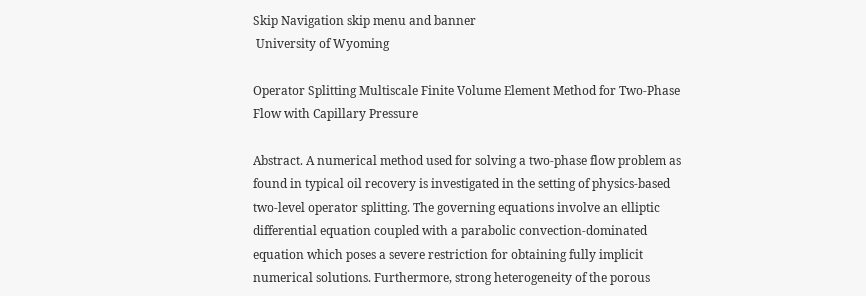Skip Navigation skip menu and banner
 University of Wyoming

Operator Splitting Multiscale Finite Volume Element Method for Two-Phase Flow with Capillary Pressure

Abstract. A numerical method used for solving a two-phase flow problem as found in typical oil recovery is investigated in the setting of physics-based two-level operator splitting. The governing equations involve an elliptic differential equation coupled with a parabolic convection-dominated equation which poses a severe restriction for obtaining fully implicit numerical solutions. Furthermore, strong heterogeneity of the porous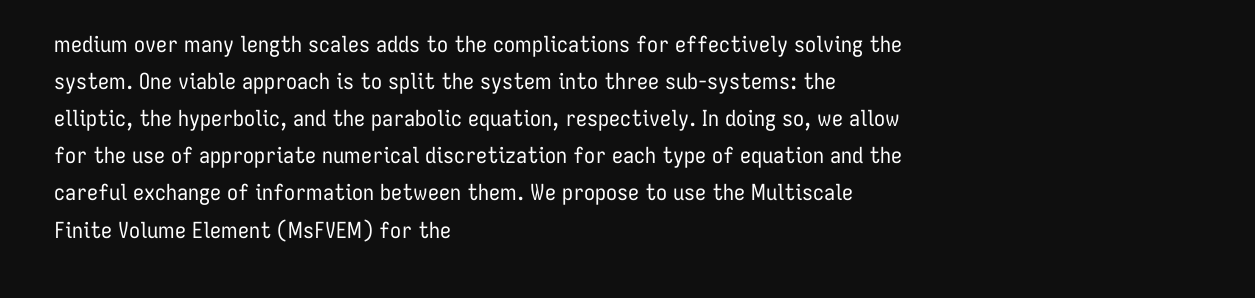medium over many length scales adds to the complications for effectively solving the system. One viable approach is to split the system into three sub-systems: the elliptic, the hyperbolic, and the parabolic equation, respectively. In doing so, we allow for the use of appropriate numerical discretization for each type of equation and the careful exchange of information between them. We propose to use the Multiscale Finite Volume Element (MsFVEM) for the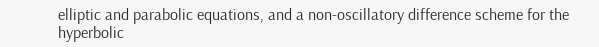elliptic and parabolic equations, and a non-oscillatory difference scheme for the hyperbolic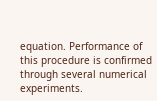equation. Performance of this procedure is confirmed through several numerical experiments.